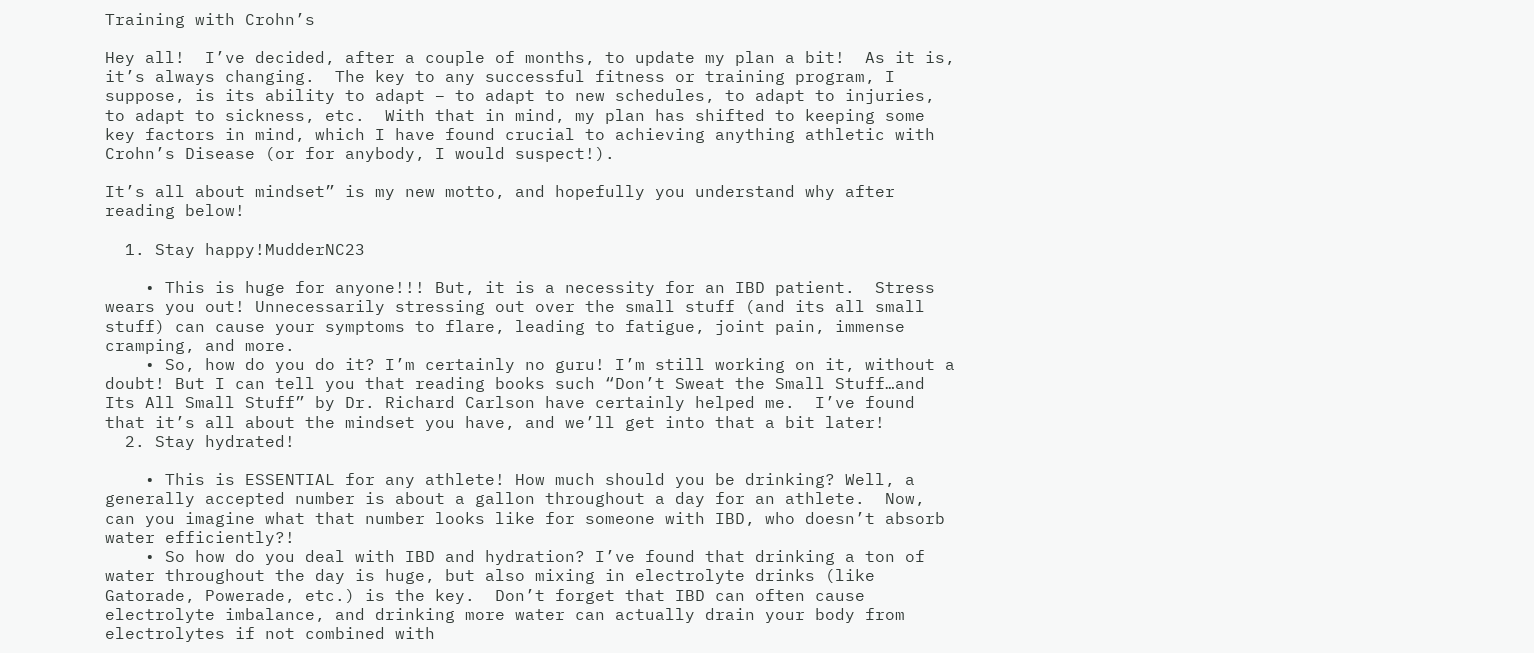Training with Crohn’s

Hey all!  I’ve decided, after a couple of months, to update my plan a bit!  As it is, it’s always changing.  The key to any successful fitness or training program, I suppose, is its ability to adapt – to adapt to new schedules, to adapt to injuries, to adapt to sickness, etc.  With that in mind, my plan has shifted to keeping some key factors in mind, which I have found crucial to achieving anything athletic with Crohn’s Disease (or for anybody, I would suspect!).

It’s all about mindset” is my new motto, and hopefully you understand why after reading below!

  1. Stay happy!MudderNC23

    • This is huge for anyone!!! But, it is a necessity for an IBD patient.  Stress wears you out! Unnecessarily stressing out over the small stuff (and its all small stuff) can cause your symptoms to flare, leading to fatigue, joint pain, immense cramping, and more.
    • So, how do you do it? I’m certainly no guru! I’m still working on it, without a doubt! But I can tell you that reading books such “Don’t Sweat the Small Stuff…and Its All Small Stuff” by Dr. Richard Carlson have certainly helped me.  I’ve found that it’s all about the mindset you have, and we’ll get into that a bit later!
  2. Stay hydrated!

    • This is ESSENTIAL for any athlete! How much should you be drinking? Well, a generally accepted number is about a gallon throughout a day for an athlete.  Now, can you imagine what that number looks like for someone with IBD, who doesn’t absorb water efficiently?!
    • So how do you deal with IBD and hydration? I’ve found that drinking a ton of water throughout the day is huge, but also mixing in electrolyte drinks (like Gatorade, Powerade, etc.) is the key.  Don’t forget that IBD can often cause electrolyte imbalance, and drinking more water can actually drain your body from electrolytes if not combined with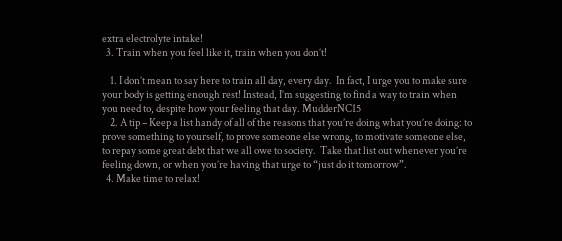extra electrolyte intake!
  3. Train when you feel like it, train when you don’t!

    1. I don’t mean to say here to train all day, every day.  In fact, I urge you to make sure your body is getting enough rest! Instead, I’m suggesting to find a way to train when you need to, despite how your feeling that day. MudderNC15
    2. A tip – Keep a list handy of all of the reasons that you’re doing what you’re doing: to prove something to yourself, to prove someone else wrong, to motivate someone else, to repay some great debt that we all owe to society.  Take that list out whenever you’re feeling down, or when you’re having that urge to “just do it tomorrow”.
  4. Make time to relax!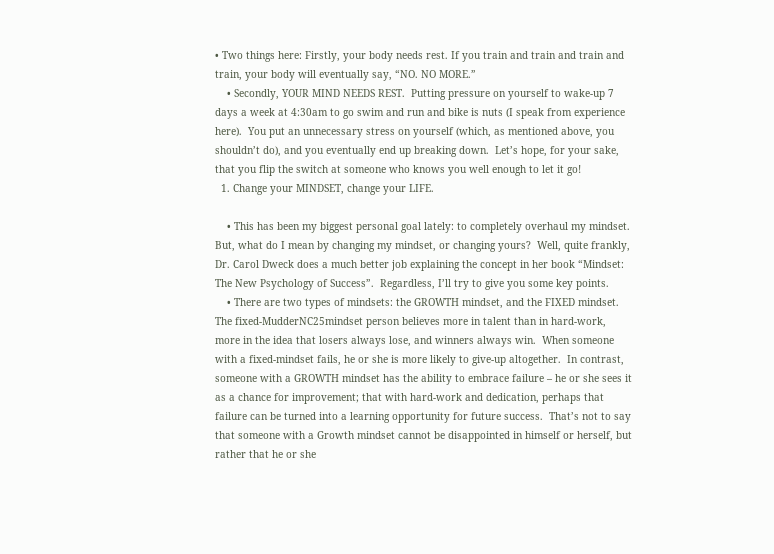• Two things here: Firstly, your body needs rest. If you train and train and train and train, your body will eventually say, “NO. NO MORE.”
    • Secondly, YOUR MIND NEEDS REST.  Putting pressure on yourself to wake-up 7 days a week at 4:30am to go swim and run and bike is nuts (I speak from experience here).  You put an unnecessary stress on yourself (which, as mentioned above, you shouldn’t do), and you eventually end up breaking down.  Let’s hope, for your sake, that you flip the switch at someone who knows you well enough to let it go!
  1. Change your MINDSET, change your LIFE.

    • This has been my biggest personal goal lately: to completely overhaul my mindset. But, what do I mean by changing my mindset, or changing yours?  Well, quite frankly, Dr. Carol Dweck does a much better job explaining the concept in her book “Mindset: The New Psychology of Success”.  Regardless, I’ll try to give you some key points.
    • There are two types of mindsets: the GROWTH mindset, and the FIXED mindset. The fixed-MudderNC25mindset person believes more in talent than in hard-work, more in the idea that losers always lose, and winners always win.  When someone with a fixed-mindset fails, he or she is more likely to give-up altogether.  In contrast, someone with a GROWTH mindset has the ability to embrace failure – he or she sees it as a chance for improvement; that with hard-work and dedication, perhaps that failure can be turned into a learning opportunity for future success.  That’s not to say that someone with a Growth mindset cannot be disappointed in himself or herself, but rather that he or she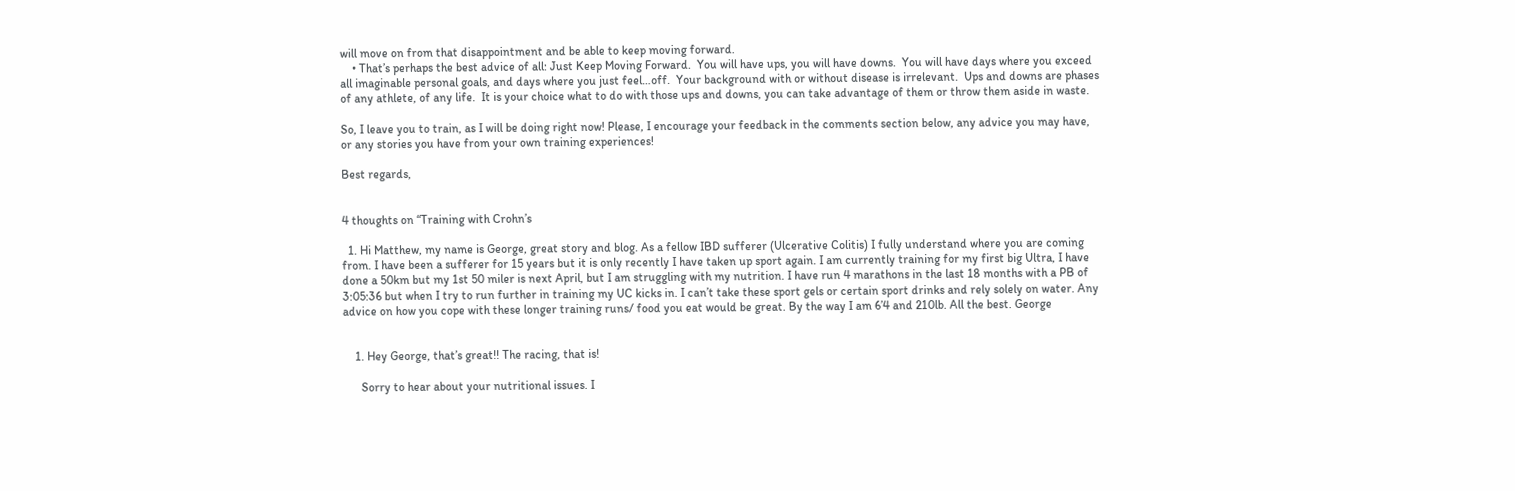will move on from that disappointment and be able to keep moving forward.
    • That’s perhaps the best advice of all: Just Keep Moving Forward.  You will have ups, you will have downs.  You will have days where you exceed all imaginable personal goals, and days where you just feel…off.  Your background with or without disease is irrelevant.  Ups and downs are phases of any athlete, of any life.  It is your choice what to do with those ups and downs, you can take advantage of them or throw them aside in waste.

So, I leave you to train, as I will be doing right now! Please, I encourage your feedback in the comments section below, any advice you may have, or any stories you have from your own training experiences!

Best regards,


4 thoughts on “Training with Crohn’s

  1. Hi Matthew, my name is George, great story and blog. As a fellow IBD sufferer (Ulcerative Colitis) I fully understand where you are coming from. I have been a sufferer for 15 years but it is only recently I have taken up sport again. I am currently training for my first big Ultra, I have done a 50km but my 1st 50 miler is next April, but I am struggling with my nutrition. I have run 4 marathons in the last 18 months with a PB of 3:05:36 but when I try to run further in training my UC kicks in. I can’t take these sport gels or certain sport drinks and rely solely on water. Any advice on how you cope with these longer training runs/ food you eat would be great. By the way I am 6’4 and 210lb. All the best. George


    1. Hey George, that’s great!! The racing, that is!

      Sorry to hear about your nutritional issues. I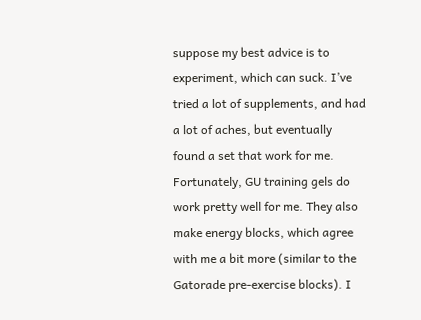suppose my best advice is to experiment, which can suck. I’ve tried a lot of supplements, and had a lot of aches, but eventually found a set that work for me. Fortunately, GU training gels do work pretty well for me. They also make energy blocks, which agree with me a bit more (similar to the Gatorade pre-exercise blocks). I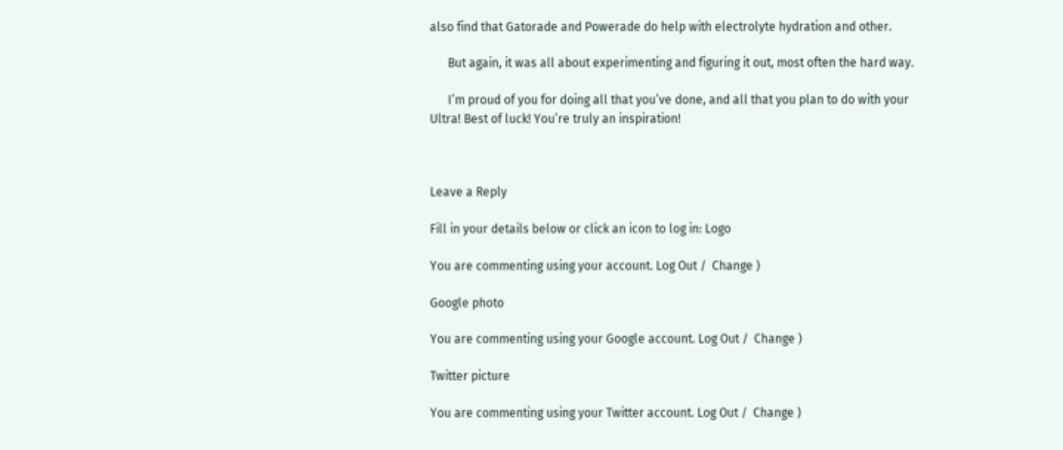also find that Gatorade and Powerade do help with electrolyte hydration and other.

      But again, it was all about experimenting and figuring it out, most often the hard way.

      I’m proud of you for doing all that you’ve done, and all that you plan to do with your Ultra! Best of luck! You’re truly an inspiration!



Leave a Reply

Fill in your details below or click an icon to log in: Logo

You are commenting using your account. Log Out /  Change )

Google photo

You are commenting using your Google account. Log Out /  Change )

Twitter picture

You are commenting using your Twitter account. Log Out /  Change )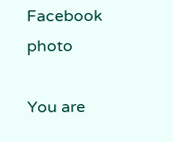Facebook photo

You are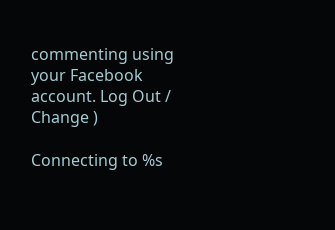commenting using your Facebook account. Log Out /  Change )

Connecting to %s